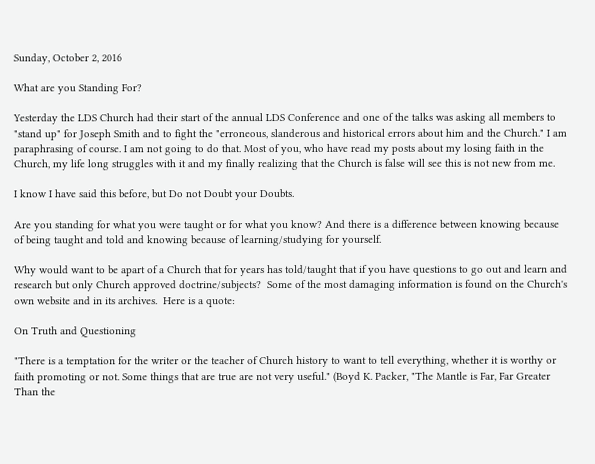Sunday, October 2, 2016

What are you Standing For?

Yesterday the LDS Church had their start of the annual LDS Conference and one of the talks was asking all members to "stand up" for Joseph Smith and to fight the "erroneous, slanderous and historical errors about him and the Church." I am paraphrasing of course. I am not going to do that. Most of you, who have read my posts about my losing faith in the Church, my life long struggles with it and my finally realizing that the Church is false will see this is not new from me.

I know I have said this before, but Do not Doubt your Doubts.

Are you standing for what you were taught or for what you know? And there is a difference between knowing because of being taught and told and knowing because of learning/studying for yourself.

Why would want to be apart of a Church that for years has told/taught that if you have questions to go out and learn and research but only Church approved doctrine/subjects?  Some of the most damaging information is found on the Church's own website and in its archives.  Here is a quote:

On Truth and Questioning

"There is a temptation for the writer or the teacher of Church history to want to tell everything, whether it is worthy or faith promoting or not. Some things that are true are not very useful." (Boyd K. Packer, "The Mantle is Far, Far Greater Than the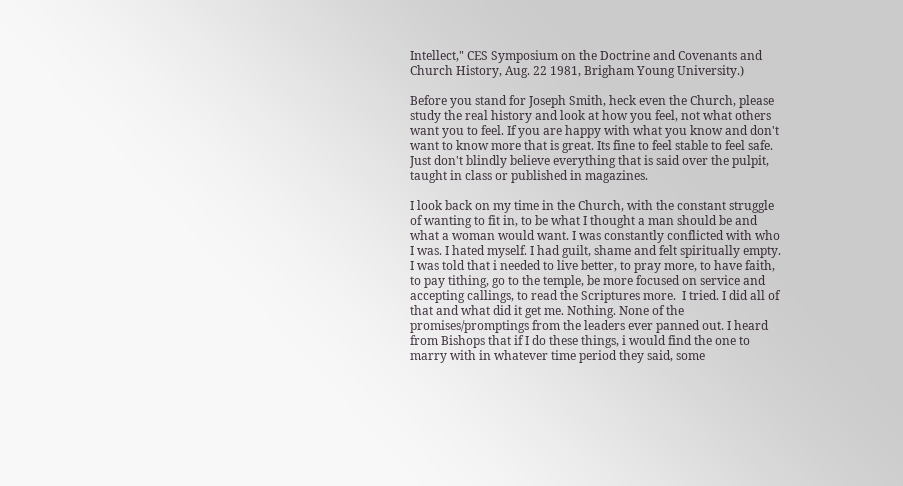Intellect," CES Symposium on the Doctrine and Covenants and Church History, Aug. 22 1981, Brigham Young University.)

Before you stand for Joseph Smith, heck even the Church, please study the real history and look at how you feel, not what others want you to feel. If you are happy with what you know and don't want to know more that is great. Its fine to feel stable to feel safe. Just don't blindly believe everything that is said over the pulpit, taught in class or published in magazines.

I look back on my time in the Church, with the constant struggle of wanting to fit in, to be what I thought a man should be and what a woman would want. I was constantly conflicted with who I was. I hated myself. I had guilt, shame and felt spiritually empty. I was told that i needed to live better, to pray more, to have faith, to pay tithing, go to the temple, be more focused on service and accepting callings, to read the Scriptures more.  I tried. I did all of that and what did it get me. Nothing. None of the promises/promptings from the leaders ever panned out. I heard from Bishops that if I do these things, i would find the one to marry with in whatever time period they said, some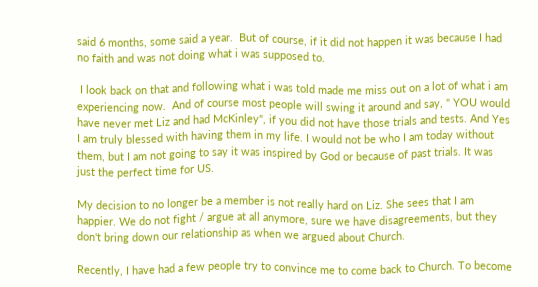said 6 months, some said a year.  But of course, if it did not happen it was because I had no faith and was not doing what i was supposed to.

 I look back on that and following what i was told made me miss out on a lot of what i am experiencing now.  And of course most people will swing it around and say, " YOU would have never met Liz and had McKinley", if you did not have those trials and tests. And Yes  I am truly blessed with having them in my life. I would not be who I am today without them, but I am not going to say it was inspired by God or because of past trials. It was just the perfect time for US.

My decision to no longer be a member is not really hard on Liz. She sees that I am happier. We do not fight / argue at all anymore, sure we have disagreements, but they don't bring down our relationship as when we argued about Church.

Recently, I have had a few people try to convince me to come back to Church. To become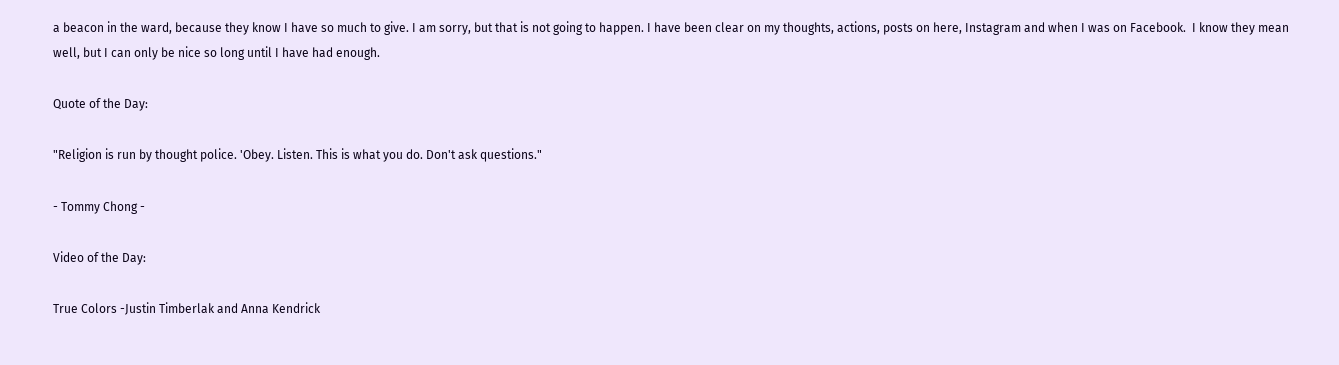a beacon in the ward, because they know I have so much to give. I am sorry, but that is not going to happen. I have been clear on my thoughts, actions, posts on here, Instagram and when I was on Facebook.  I know they mean well, but I can only be nice so long until I have had enough.

Quote of the Day:

"Religion is run by thought police. 'Obey. Listen. This is what you do. Don't ask questions."

- Tommy Chong -

Video of the Day:

True Colors -Justin Timberlak and Anna Kendrick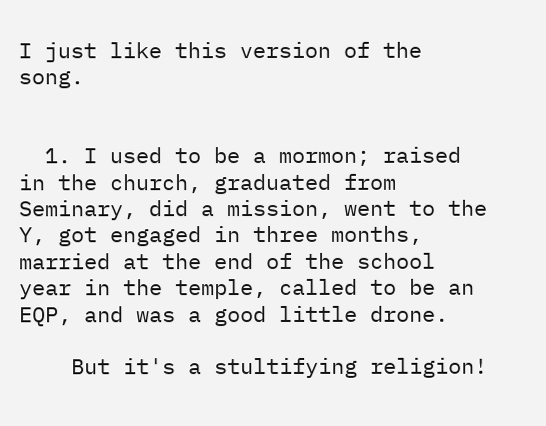I just like this version of the song.


  1. I used to be a mormon; raised in the church, graduated from Seminary, did a mission, went to the Y, got engaged in three months, married at the end of the school year in the temple, called to be an EQP, and was a good little drone.

    But it's a stultifying religion!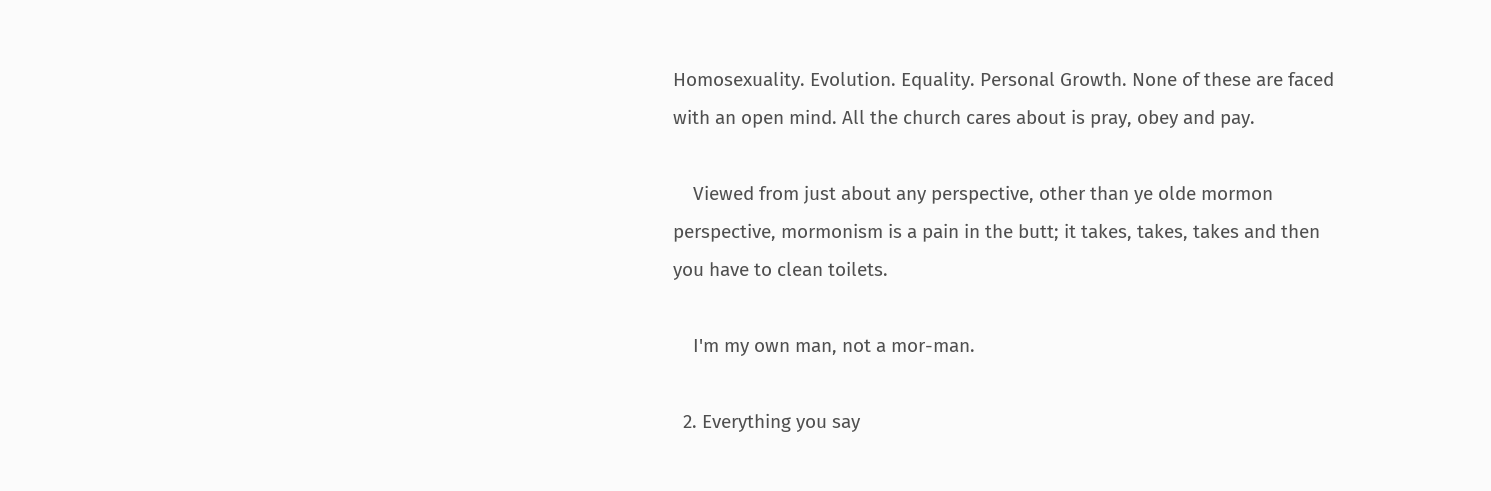Homosexuality. Evolution. Equality. Personal Growth. None of these are faced with an open mind. All the church cares about is pray, obey and pay.

    Viewed from just about any perspective, other than ye olde mormon perspective, mormonism is a pain in the butt; it takes, takes, takes and then you have to clean toilets.

    I'm my own man, not a mor-man.

  2. Everything you say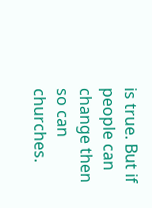is true. But if people can change then so can churches.